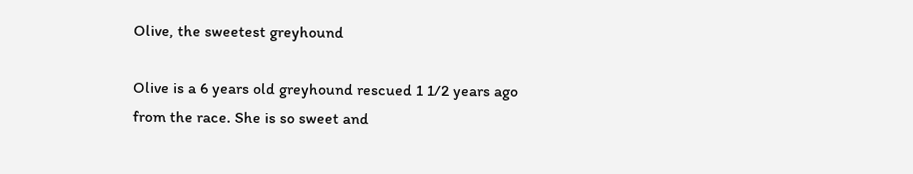Olive, the sweetest greyhound

Olive is a 6 years old greyhound rescued 1 1/2 years ago from the race. She is so sweet and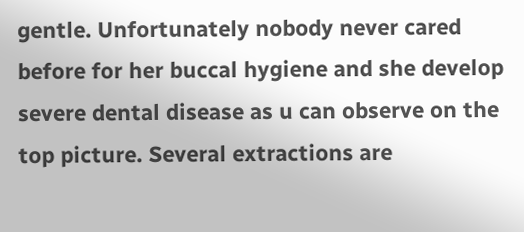gentle. Unfortunately nobody never cared before for her buccal hygiene and she develop severe dental disease as u can observe on the top picture. Several extractions are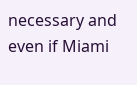necessary and even if Miami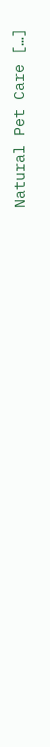Natural Pet Care […]